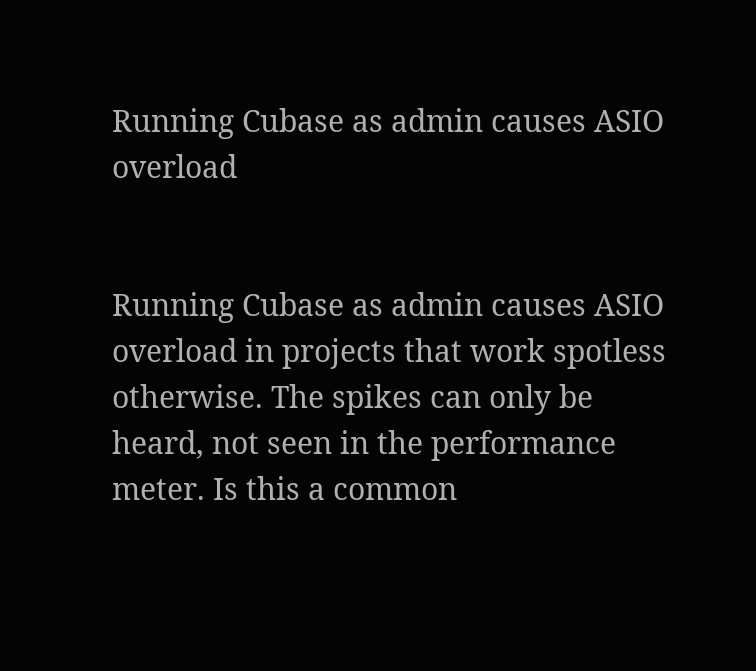Running Cubase as admin causes ASIO overload


Running Cubase as admin causes ASIO overload in projects that work spotless otherwise. The spikes can only be heard, not seen in the performance meter. Is this a common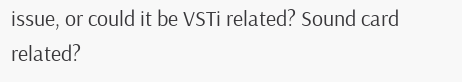issue, or could it be VSTi related? Sound card related?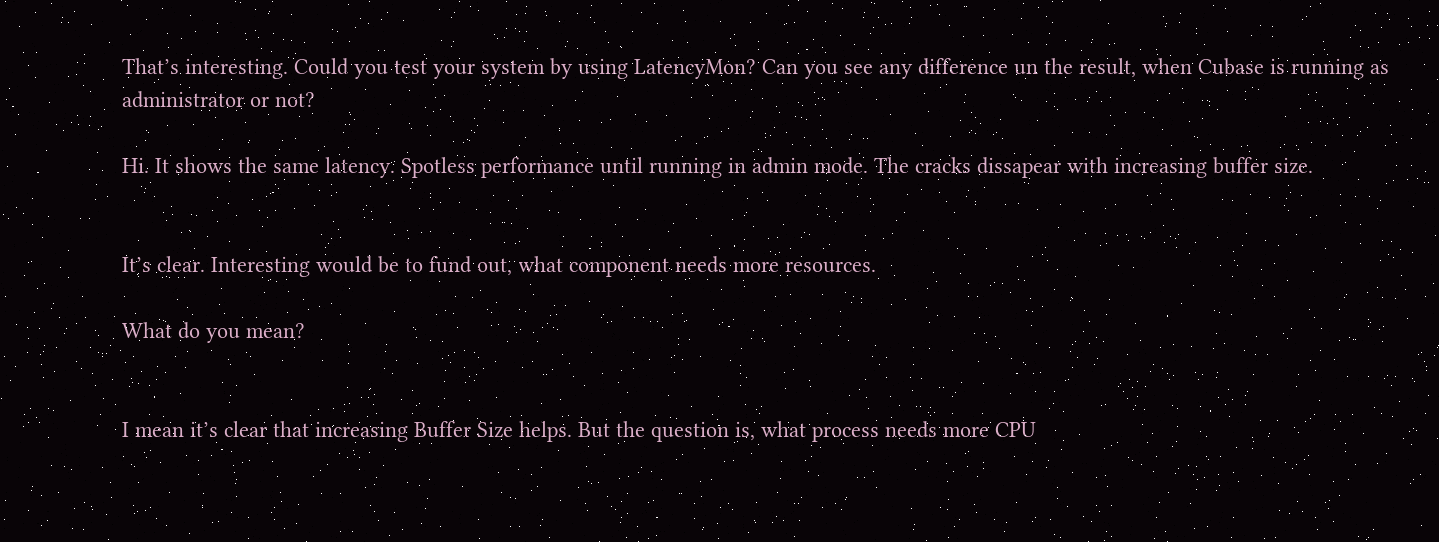That’s interesting. Could you test your system by using LatencyMon? Can you see any difference un the result, when Cubase is running as administrator or not?

Hi. It shows the same latency. Spotless performance until running in admin mode. The cracks dissapear with increasing buffer size.


It’s clear. Interesting would be to fund out, what component needs more resources.

What do you mean?


I mean it’s clear that increasing Buffer Size helps. But the question is, what process needs more CPU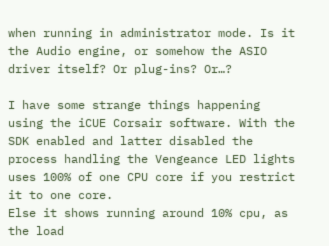when running in administrator mode. Is it the Audio engine, or somehow the ASIO driver itself? Or plug-ins? Or…?

I have some strange things happening using the iCUE Corsair software. With the SDK enabled and latter disabled the process handling the Vengeance LED lights uses 100% of one CPU core if you restrict it to one core.
Else it shows running around 10% cpu, as the load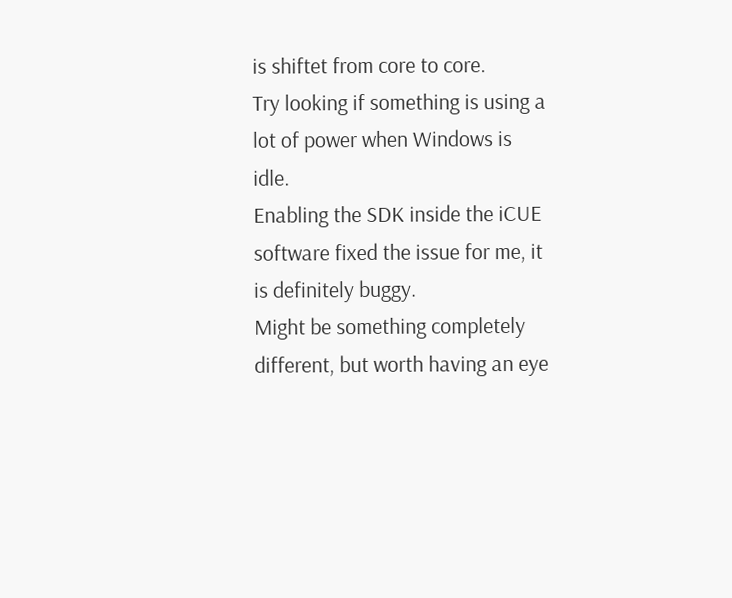is shiftet from core to core.
Try looking if something is using a lot of power when Windows is idle.
Enabling the SDK inside the iCUE software fixed the issue for me, it is definitely buggy.
Might be something completely different, but worth having an eye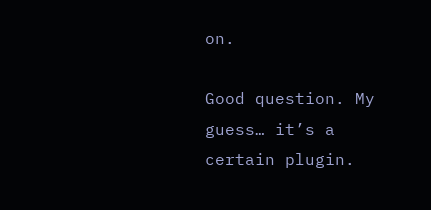on.

Good question. My guess… it’s a certain plugin.